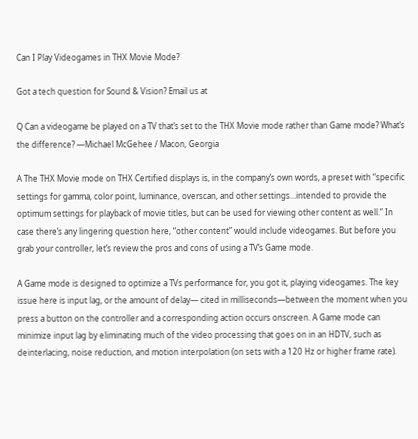Can I Play Videogames in THX Movie Mode?

Got a tech question for Sound & Vision? Email us at

Q Can a videogame be played on a TV that’s set to the THX Movie mode rather than Game mode? What’s the difference? —Michael McGehee / Macon, Georgia

A The THX Movie mode on THX Certified displays is, in the company’s own words, a preset with “specific settings for gamma, color point, luminance, overscan, and other settings...intended to provide the optimum settings for playback of movie titles, but can be used for viewing other content as well.” In case there’s any lingering question here, “other content” would include videogames. But before you grab your controller, let’s review the pros and cons of using a TV’s Game mode.

A Game mode is designed to optimize a TVs performance for, you got it, playing videogames. The key issue here is input lag, or the amount of delay— cited in milliseconds—between the moment when you press a button on the controller and a corresponding action occurs onscreen. A Game mode can minimize input lag by eliminating much of the video processing that goes on in an HDTV, such as deinterlacing, noise reduction, and motion interpolation (on sets with a 120 Hz or higher frame rate).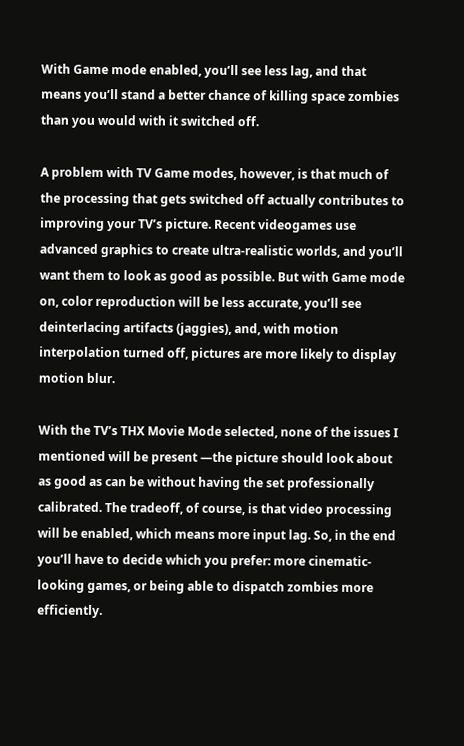With Game mode enabled, you’ll see less lag, and that means you’ll stand a better chance of killing space zombies than you would with it switched off.

A problem with TV Game modes, however, is that much of the processing that gets switched off actually contributes to improving your TV’s picture. Recent videogames use advanced graphics to create ultra-realistic worlds, and you’ll want them to look as good as possible. But with Game mode on, color reproduction will be less accurate, you’ll see deinterlacing artifacts (jaggies), and, with motion interpolation turned off, pictures are more likely to display motion blur.

With the TV’s THX Movie Mode selected, none of the issues I mentioned will be present —the picture should look about as good as can be without having the set professionally calibrated. The tradeoff, of course, is that video processing will be enabled, which means more input lag. So, in the end you’ll have to decide which you prefer: more cinematic-looking games, or being able to dispatch zombies more efficiently.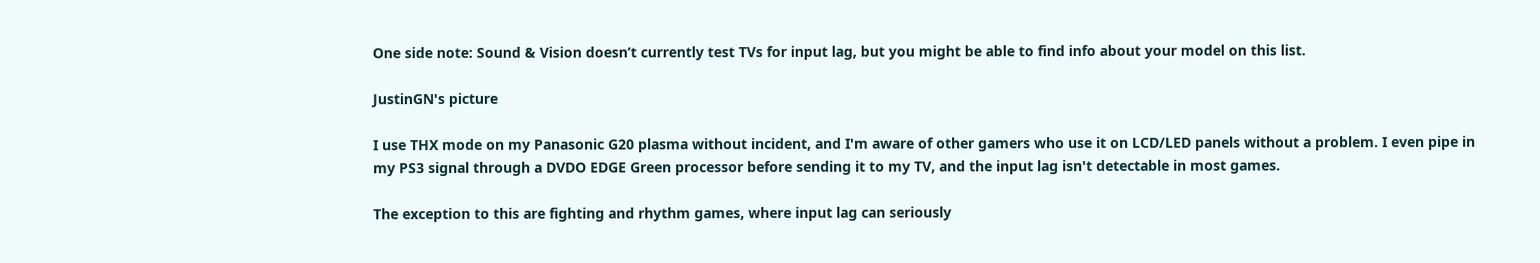One side note: Sound & Vision doesn’t currently test TVs for input lag, but you might be able to find info about your model on this list.

JustinGN's picture

I use THX mode on my Panasonic G20 plasma without incident, and I'm aware of other gamers who use it on LCD/LED panels without a problem. I even pipe in my PS3 signal through a DVDO EDGE Green processor before sending it to my TV, and the input lag isn't detectable in most games.

The exception to this are fighting and rhythm games, where input lag can seriously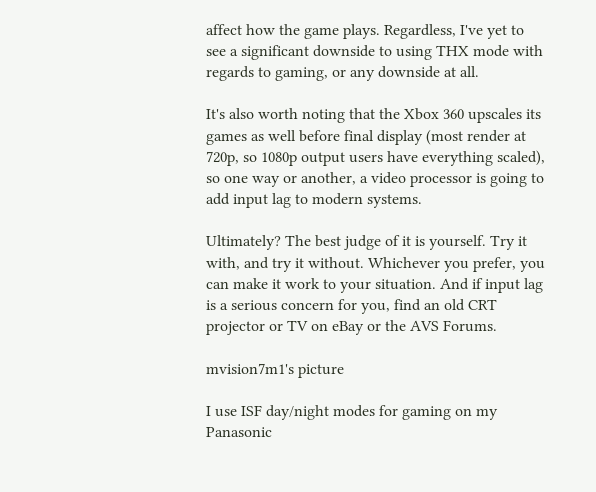affect how the game plays. Regardless, I've yet to see a significant downside to using THX mode with regards to gaming, or any downside at all.

It's also worth noting that the Xbox 360 upscales its games as well before final display (most render at 720p, so 1080p output users have everything scaled), so one way or another, a video processor is going to add input lag to modern systems.

Ultimately? The best judge of it is yourself. Try it with, and try it without. Whichever you prefer, you can make it work to your situation. And if input lag is a serious concern for you, find an old CRT projector or TV on eBay or the AVS Forums.

mvision7m1's picture

I use ISF day/night modes for gaming on my Panasonic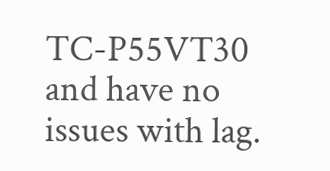TC-P55VT30 and have no issues with lag.